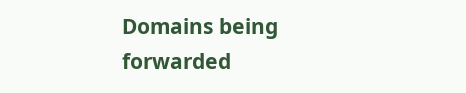Domains being forwarded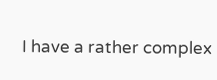I have a rather complex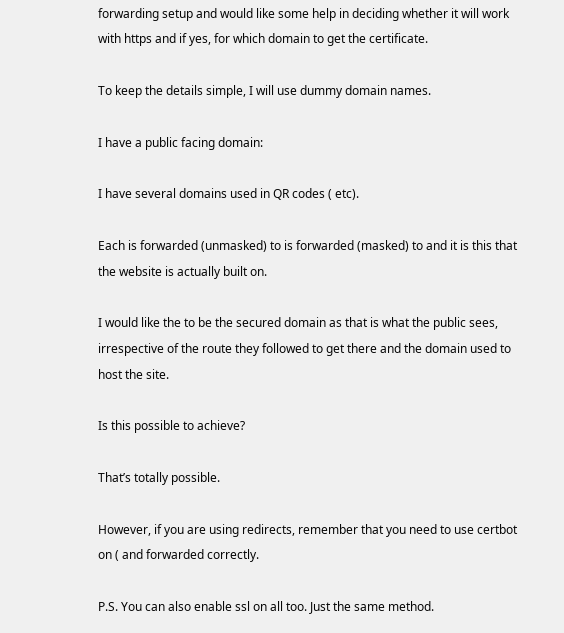forwarding setup and would like some help in deciding whether it will work with https and if yes, for which domain to get the certificate.

To keep the details simple, I will use dummy domain names.

I have a public facing domain:

I have several domains used in QR codes ( etc).

Each is forwarded (unmasked) to is forwarded (masked) to and it is this that the website is actually built on.

I would like the to be the secured domain as that is what the public sees, irrespective of the route they followed to get there and the domain used to host the site.

Is this possible to achieve?

That’s totally possible.

However, if you are using redirects, remember that you need to use certbot on ( and forwarded correctly.

P.S. You can also enable ssl on all too. Just the same method.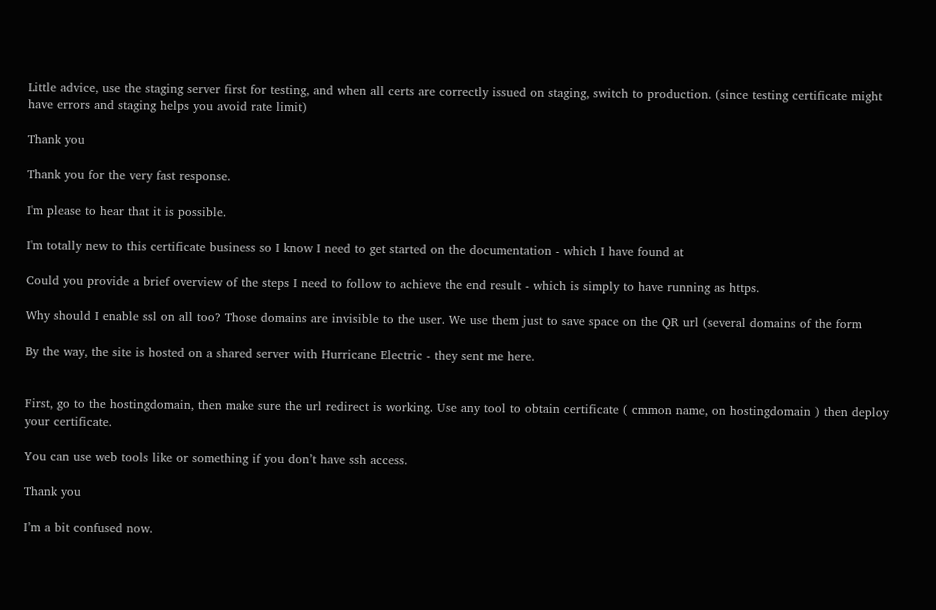Little advice, use the staging server first for testing, and when all certs are correctly issued on staging, switch to production. (since testing certificate might have errors and staging helps you avoid rate limit)

Thank you

Thank you for the very fast response.

I'm please to hear that it is possible.

I'm totally new to this certificate business so I know I need to get started on the documentation - which I have found at

Could you provide a brief overview of the steps I need to follow to achieve the end result - which is simply to have running as https.

Why should I enable ssl on all too? Those domains are invisible to the user. We use them just to save space on the QR url (several domains of the form

By the way, the site is hosted on a shared server with Hurricane Electric - they sent me here.


First, go to the hostingdomain, then make sure the url redirect is working. Use any tool to obtain certificate ( cmmon name, on hostingdomain ) then deploy your certificate.

You can use web tools like or something if you don’t have ssh access.

Thank you

I’m a bit confused now.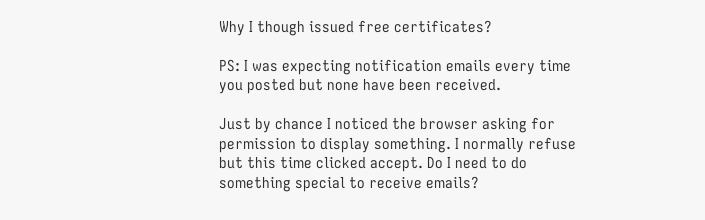Why I though issued free certificates?

PS: I was expecting notification emails every time you posted but none have been received.

Just by chance I noticed the browser asking for permission to display something. I normally refuse but this time clicked accept. Do I need to do something special to receive emails?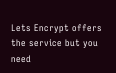Lets Encrypt offers the service but you need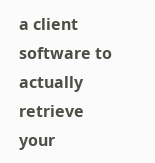a client software to actually retrieve your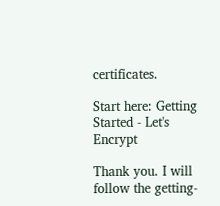certificates.

Start here: Getting Started - Let's Encrypt

Thank you. I will follow the getting-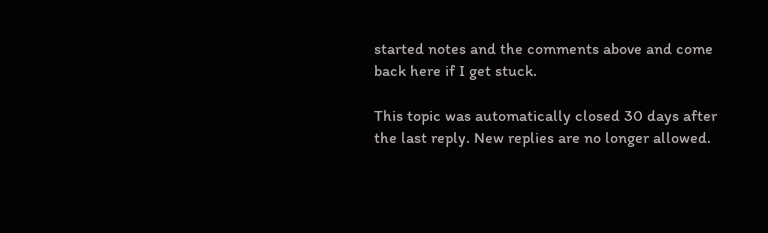started notes and the comments above and come back here if I get stuck.

This topic was automatically closed 30 days after the last reply. New replies are no longer allowed.